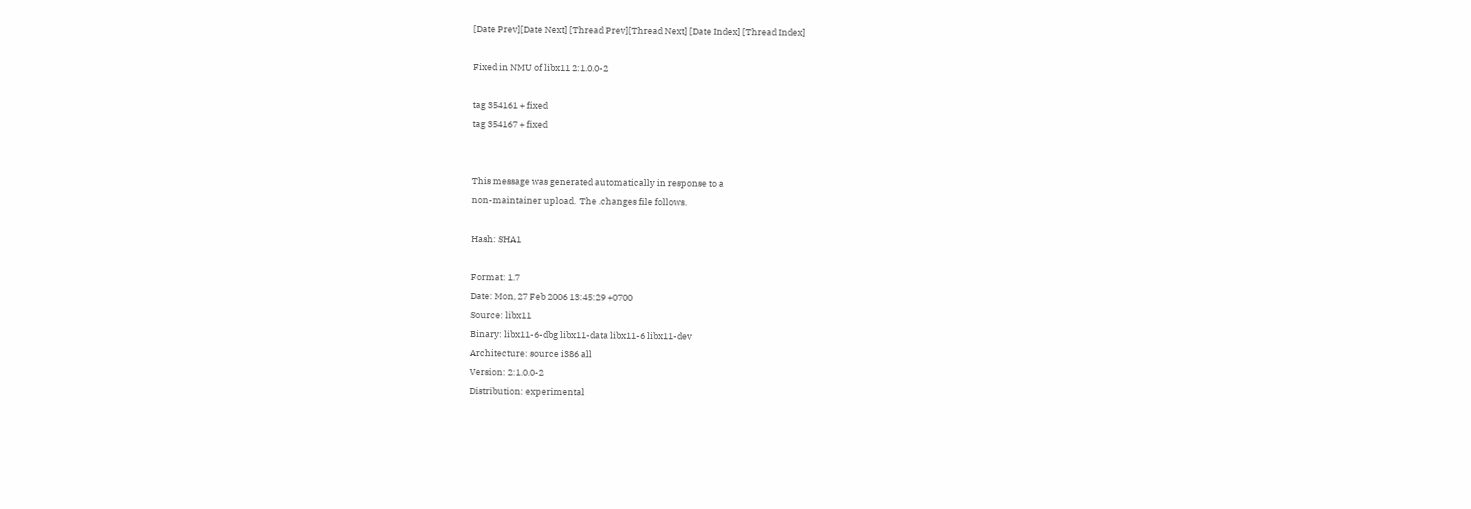[Date Prev][Date Next] [Thread Prev][Thread Next] [Date Index] [Thread Index]

Fixed in NMU of libx11 2:1.0.0-2

tag 354161 + fixed
tag 354167 + fixed


This message was generated automatically in response to a
non-maintainer upload.  The .changes file follows.

Hash: SHA1

Format: 1.7
Date: Mon, 27 Feb 2006 13:45:29 +0700
Source: libx11
Binary: libx11-6-dbg libx11-data libx11-6 libx11-dev
Architecture: source i386 all
Version: 2:1.0.0-2
Distribution: experimental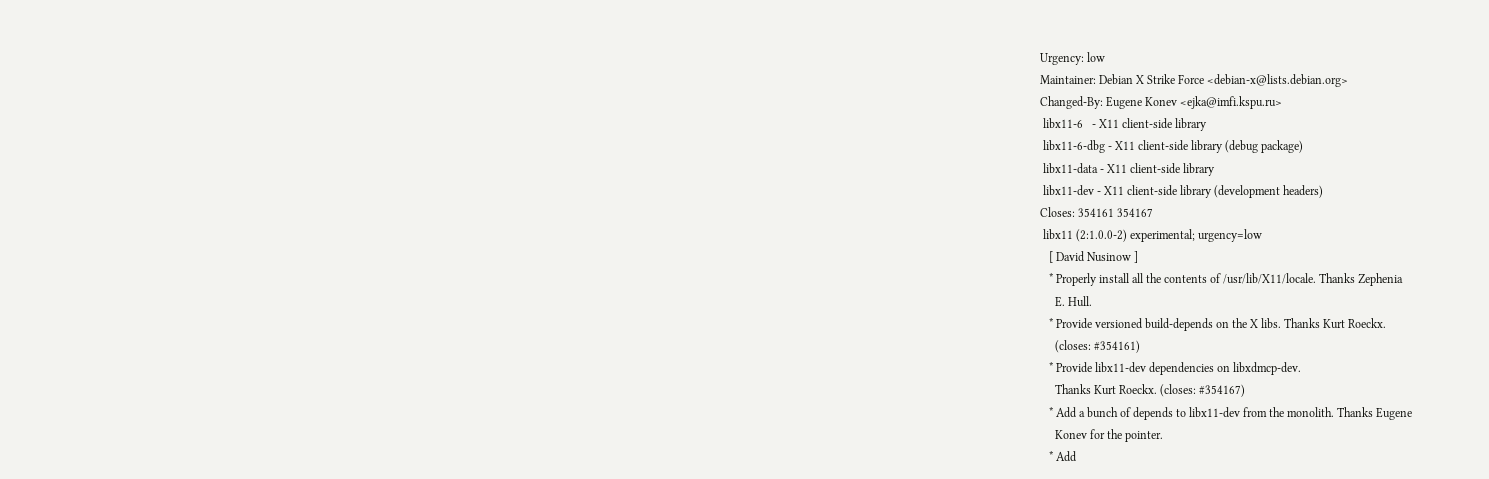Urgency: low
Maintainer: Debian X Strike Force <debian-x@lists.debian.org>
Changed-By: Eugene Konev <ejka@imfi.kspu.ru>
 libx11-6   - X11 client-side library
 libx11-6-dbg - X11 client-side library (debug package)
 libx11-data - X11 client-side library
 libx11-dev - X11 client-side library (development headers)
Closes: 354161 354167
 libx11 (2:1.0.0-2) experimental; urgency=low
   [ David Nusinow ]
   * Properly install all the contents of /usr/lib/X11/locale. Thanks Zephenia
     E. Hull.
   * Provide versioned build-depends on the X libs. Thanks Kurt Roeckx.
     (closes: #354161)
   * Provide libx11-dev dependencies on libxdmcp-dev.
     Thanks Kurt Roeckx. (closes: #354167)
   * Add a bunch of depends to libx11-dev from the monolith. Thanks Eugene
     Konev for the pointer.
   * Add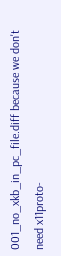001_no_xkb_in_pc_file.diff because we don't need x11proto-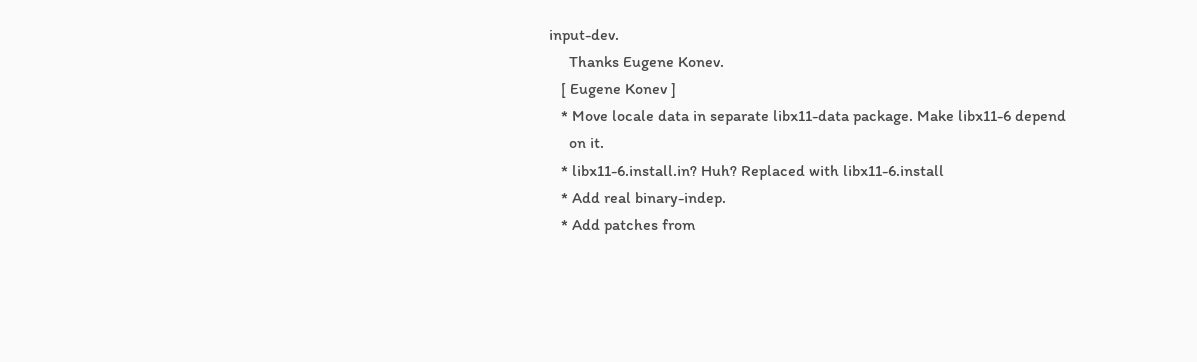input-dev.
     Thanks Eugene Konev.
   [ Eugene Konev ]
   * Move locale data in separate libx11-data package. Make libx11-6 depend
     on it.
   * libx11-6.install.in? Huh? Replaced with libx11-6.install
   * Add real binary-indep.
   * Add patches from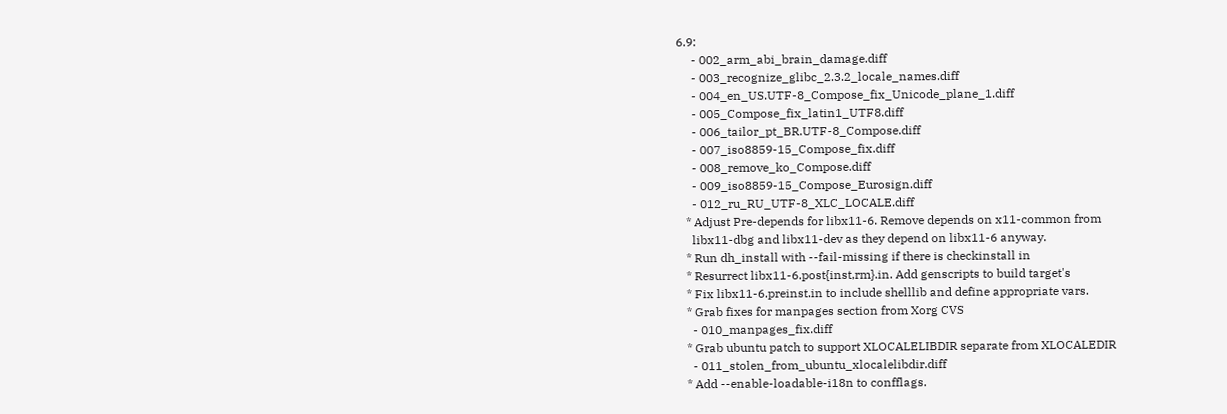6.9:
     - 002_arm_abi_brain_damage.diff
     - 003_recognize_glibc_2.3.2_locale_names.diff
     - 004_en_US.UTF-8_Compose_fix_Unicode_plane_1.diff
     - 005_Compose_fix_latin1_UTF8.diff
     - 006_tailor_pt_BR.UTF-8_Compose.diff
     - 007_iso8859-15_Compose_fix.diff
     - 008_remove_ko_Compose.diff
     - 009_iso8859-15_Compose_Eurosign.diff
     - 012_ru_RU_UTF-8_XLC_LOCALE.diff
   * Adjust Pre-depends for libx11-6. Remove depends on x11-common from
     libx11-dbg and libx11-dev as they depend on libx11-6 anyway.
   * Run dh_install with --fail-missing if there is checkinstall in
   * Resurrect libx11-6.post{inst,rm}.in. Add genscripts to build target's
   * Fix libx11-6.preinst.in to include shelllib and define appropriate vars.
   * Grab fixes for manpages section from Xorg CVS
     - 010_manpages_fix.diff
   * Grab ubuntu patch to support XLOCALELIBDIR separate from XLOCALEDIR
     - 011_stolen_from_ubuntu_xlocalelibdir.diff
   * Add --enable-loadable-i18n to confflags.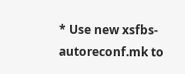* Use new xsfbs-autoreconf.mk to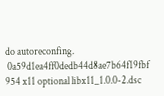do autoreconfing.
 0a59d1ea4ff0dedb44d8ae7b64f19fbf 954 x11 optional libx11_1.0.0-2.dsc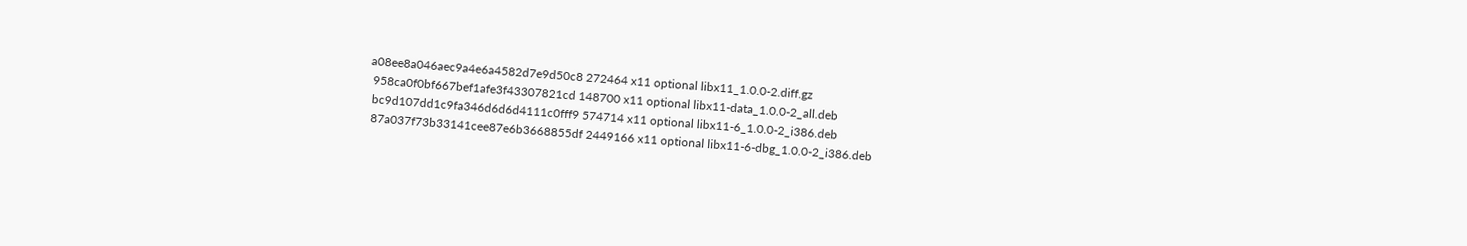a08ee8a046aec9a4e6a4582d7e9d50c8 272464 x11 optional libx11_1.0.0-2.diff.gz
 958ca0f0bf667bef1afe3f43307821cd 148700 x11 optional libx11-data_1.0.0-2_all.deb
 bc9d107dd1c9fa346d6d6d4111c0fff9 574714 x11 optional libx11-6_1.0.0-2_i386.deb
 87a037f73b33141cee87e6b3668855df 2449166 x11 optional libx11-6-dbg_1.0.0-2_i386.deb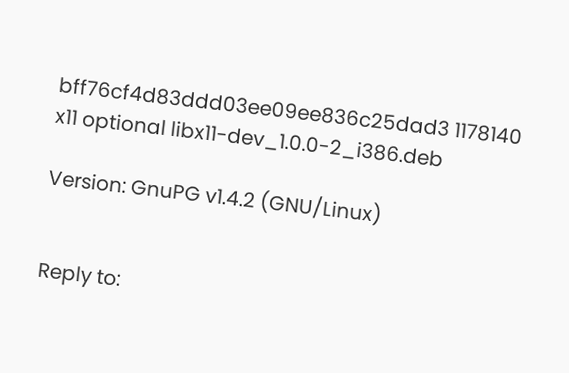bff76cf4d83ddd03ee09ee836c25dad3 1178140 x11 optional libx11-dev_1.0.0-2_i386.deb

Version: GnuPG v1.4.2 (GNU/Linux)


Reply to: